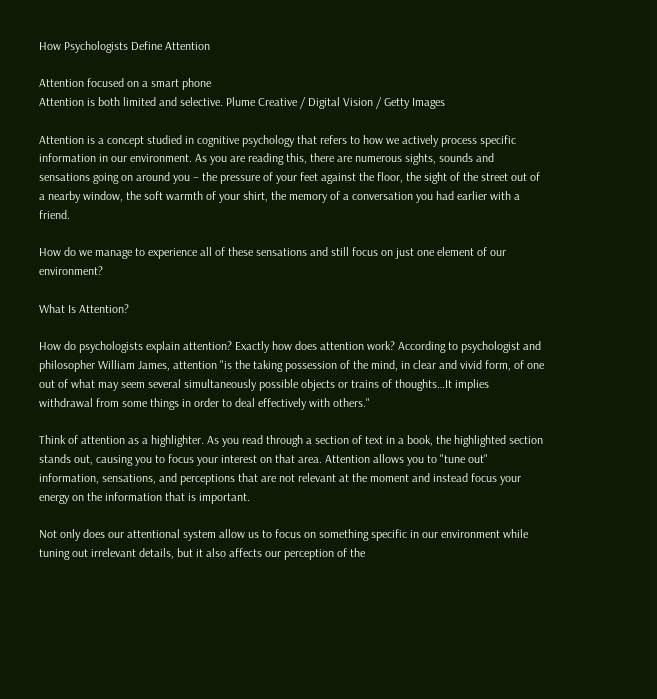How Psychologists Define Attention

Attention focused on a smart phone
Attention is both limited and selective. Plume Creative / Digital Vision / Getty Images

Attention is a concept studied in cognitive psychology that refers to how we actively process specific information in our environment. As you are reading this, there are numerous sights, sounds and sensations going on around you – the pressure of your feet against the floor, the sight of the street out of a nearby window, the soft warmth of your shirt, the memory of a conversation you had earlier with a friend.

How do we manage to experience all of these sensations and still focus on just one element of our environment?

What Is Attention?

How do psychologists explain attention? Exactly how does attention work? According to psychologist and philosopher William James, attention "is the taking possession of the mind, in clear and vivid form, of one out of what may seem several simultaneously possible objects or trains of thoughts…It implies withdrawal from some things in order to deal effectively with others."

Think of attention as a highlighter. As you read through a section of text in a book, the highlighted section stands out, causing you to focus your interest on that area. Attention allows you to "tune out" information, sensations, and perceptions that are not relevant at the moment and instead focus your energy on the information that is important.

Not only does our attentional system allow us to focus on something specific in our environment while tuning out irrelevant details, but it also affects our perception of the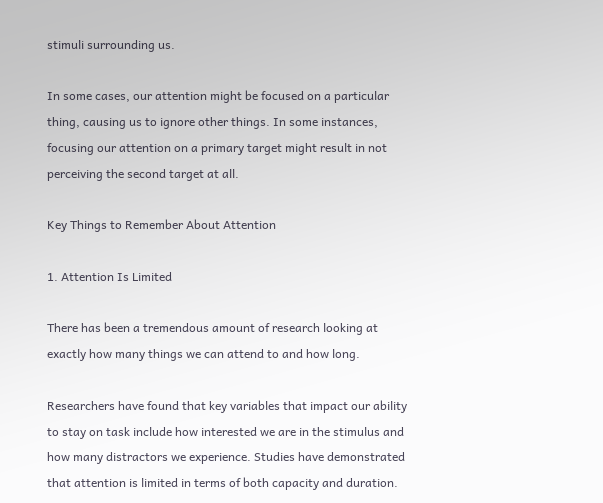stimuli surrounding us.

In some cases, our attention might be focused on a particular thing, causing us to ignore other things. In some instances, focusing our attention on a primary target might result in not perceiving the second target at all.

Key Things to Remember About Attention

1. Attention Is Limited

There has been a tremendous amount of research looking at exactly how many things we can attend to and how long.

Researchers have found that key variables that impact our ability to stay on task include how interested we are in the stimulus and how many distractors we experience. Studies have demonstrated that attention is limited in terms of both capacity and duration.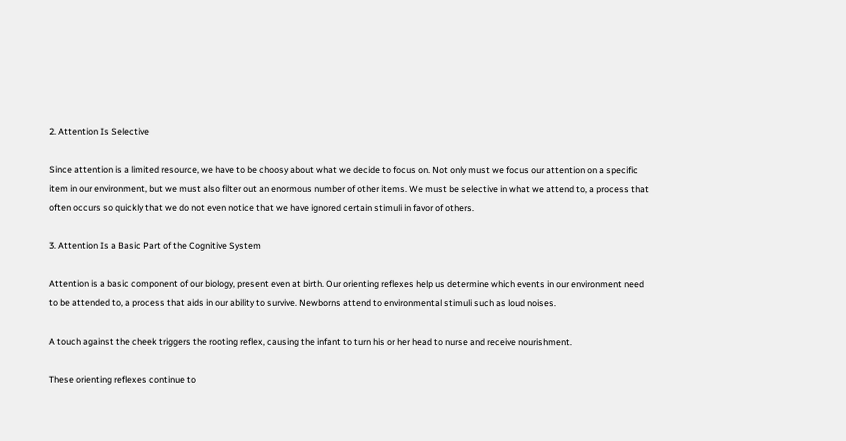2. Attention Is Selective

Since attention is a limited resource, we have to be choosy about what we decide to focus on. Not only must we focus our attention on a specific item in our environment, but we must also filter out an enormous number of other items. We must be selective in what we attend to, a process that often occurs so quickly that we do not even notice that we have ignored certain stimuli in favor of others.

3. Attention Is a Basic Part of the Cognitive System

Attention is a basic component of our biology, present even at birth. Our orienting reflexes help us determine which events in our environment need to be attended to, a process that aids in our ability to survive. Newborns attend to environmental stimuli such as loud noises.

A touch against the cheek triggers the rooting reflex, causing the infant to turn his or her head to nurse and receive nourishment.

These orienting reflexes continue to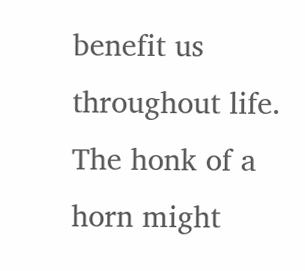benefit us throughout life. The honk of a horn might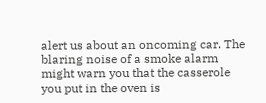alert us about an oncoming car. The blaring noise of a smoke alarm might warn you that the casserole you put in the oven is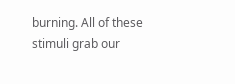burning. All of these stimuli grab our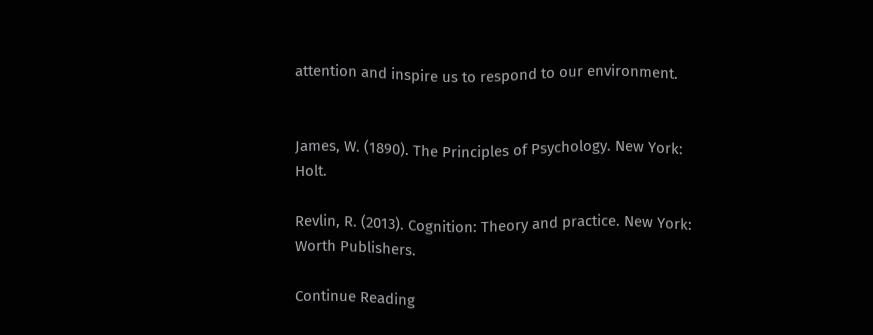attention and inspire us to respond to our environment.


James, W. (1890). The Principles of Psychology. New York: Holt.

Revlin, R. (2013). Cognition: Theory and practice. New York: Worth Publishers.

Continue Reading